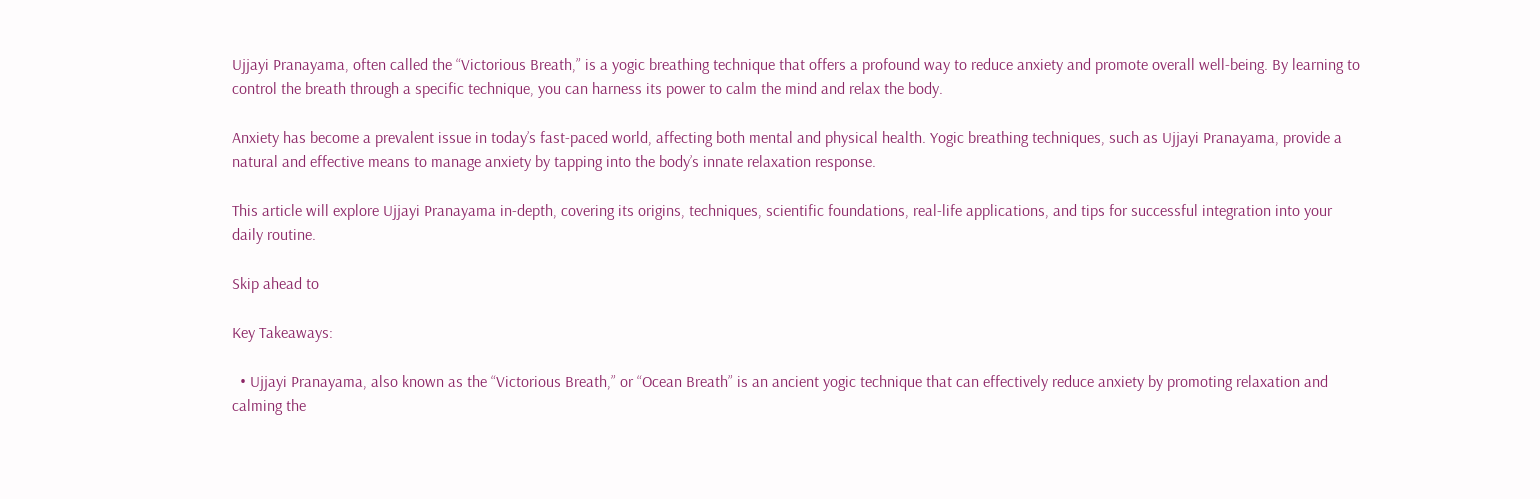Ujjayi Pranayama, often called the “Victorious Breath,” is a yogic breathing technique that offers a profound way to reduce anxiety and promote overall well-being. By learning to control the breath through a specific technique, you can harness its power to calm the mind and relax the body.

Anxiety has become a prevalent issue in today’s fast-paced world, affecting both mental and physical health. Yogic breathing techniques, such as Ujjayi Pranayama, provide a natural and effective means to manage anxiety by tapping into the body’s innate relaxation response.

This article will explore Ujjayi Pranayama in-depth, covering its origins, techniques, scientific foundations, real-life applications, and tips for successful integration into your daily routine.

Skip ahead to

Key Takeaways:

  • Ujjayi Pranayama, also known as the “Victorious Breath,” or “Ocean Breath” is an ancient yogic technique that can effectively reduce anxiety by promoting relaxation and calming the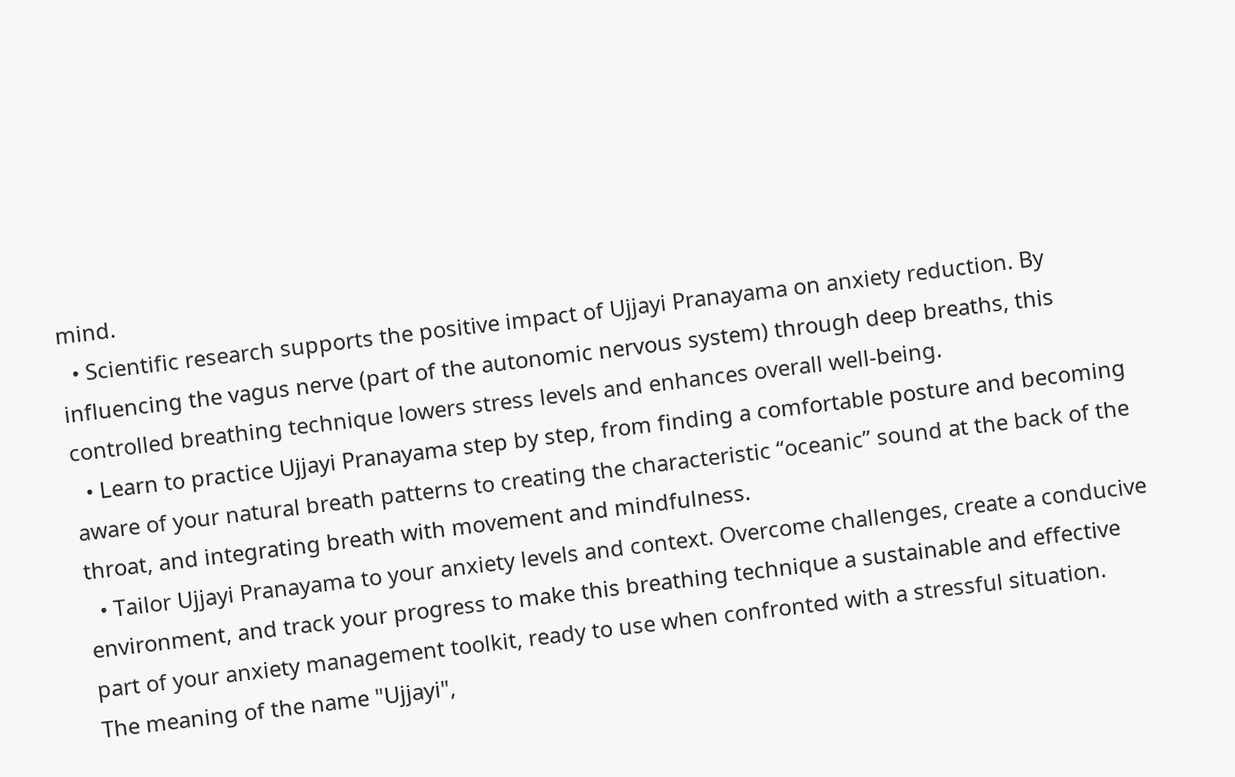mind.
  • Scientific research supports the positive impact of Ujjayi Pranayama on anxiety reduction. By influencing the vagus nerve (part of the autonomic nervous system) through deep breaths, this controlled breathing technique lowers stress levels and enhances overall well-being.
  • Learn to practice Ujjayi Pranayama step by step, from finding a comfortable posture and becoming aware of your natural breath patterns to creating the characteristic “oceanic” sound at the back of the throat, and integrating breath with movement and mindfulness.
  • Tailor Ujjayi Pranayama to your anxiety levels and context. Overcome challenges, create a conducive environment, and track your progress to make this breathing technique a sustainable and effective part of your anxiety management toolkit, ready to use when confronted with a stressful situation.
The meaning of the name "Ujjayi",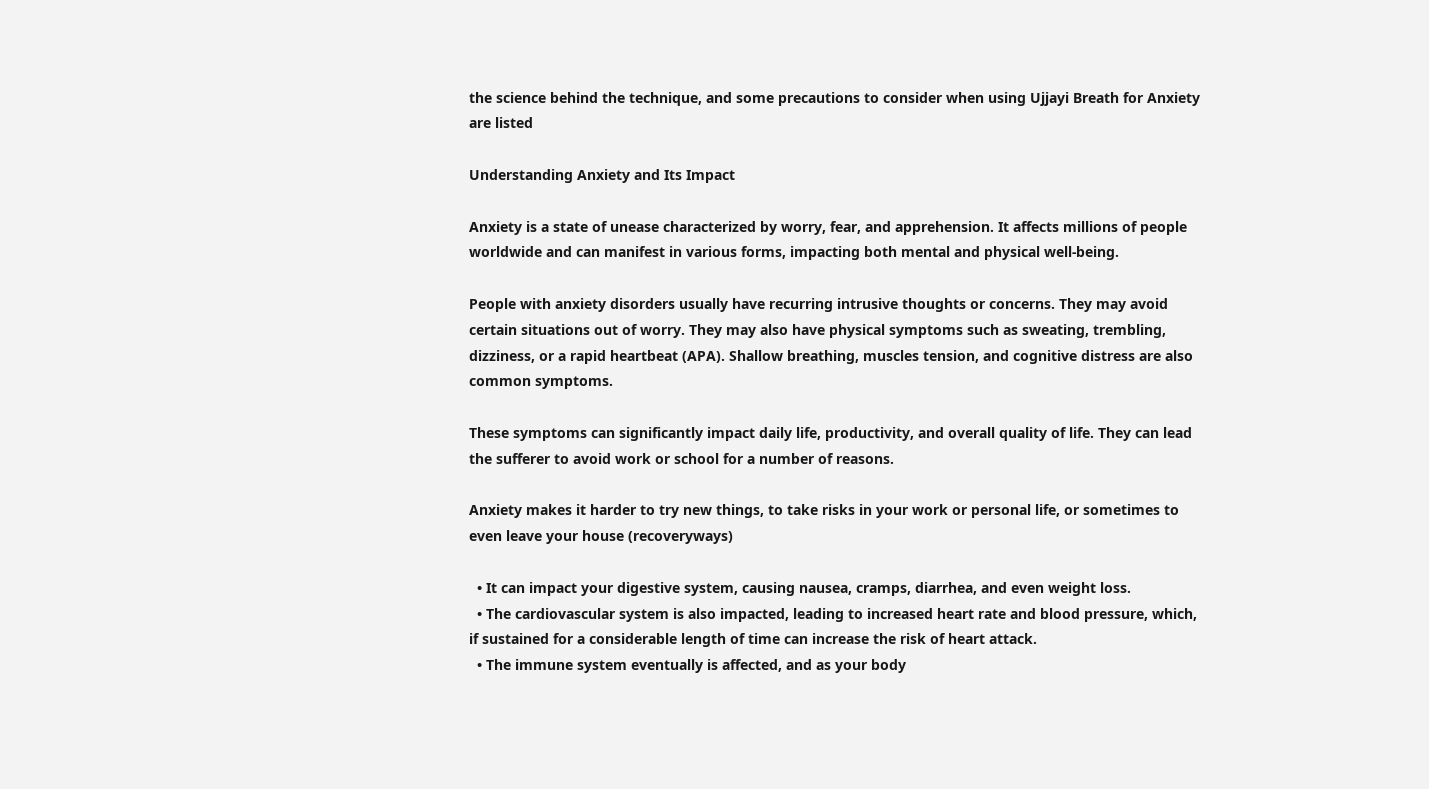the science behind the technique, and some precautions to consider when using Ujjayi Breath for Anxiety are listed

Understanding Anxiety and Its Impact

Anxiety is a state of unease characterized by worry, fear, and apprehension. It affects millions of people worldwide and can manifest in various forms, impacting both mental and physical well-being.

People with anxiety disorders usually have recurring intrusive thoughts or concerns. They may avoid certain situations out of worry. They may also have physical symptoms such as sweating, trembling, dizziness, or a rapid heartbeat (APA). Shallow breathing, muscles tension, and cognitive distress are also common symptoms.

These symptoms can significantly impact daily life, productivity, and overall quality of life. They can lead the sufferer to avoid work or school for a number of reasons.

Anxiety makes it harder to try new things, to take risks in your work or personal life, or sometimes to even leave your house (recoveryways)

  • It can impact your digestive system, causing nausea, cramps, diarrhea, and even weight loss.
  • The cardiovascular system is also impacted, leading to increased heart rate and blood pressure, which, if sustained for a considerable length of time can increase the risk of heart attack.
  • The immune system eventually is affected, and as your body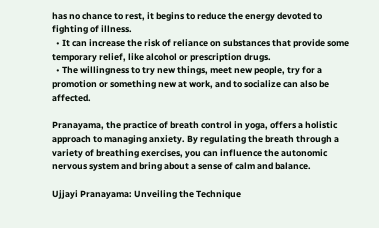has no chance to rest, it begins to reduce the energy devoted to fighting of illness.
  • It can increase the risk of reliance on substances that provide some temporary relief, like alcohol or prescription drugs.
  • The willingness to try new things, meet new people, try for a promotion or something new at work, and to socialize can also be affected.

Pranayama, the practice of breath control in yoga, offers a holistic approach to managing anxiety. By regulating the breath through a variety of breathing exercises, you can influence the autonomic nervous system and bring about a sense of calm and balance.

Ujjayi Pranayama: Unveiling the Technique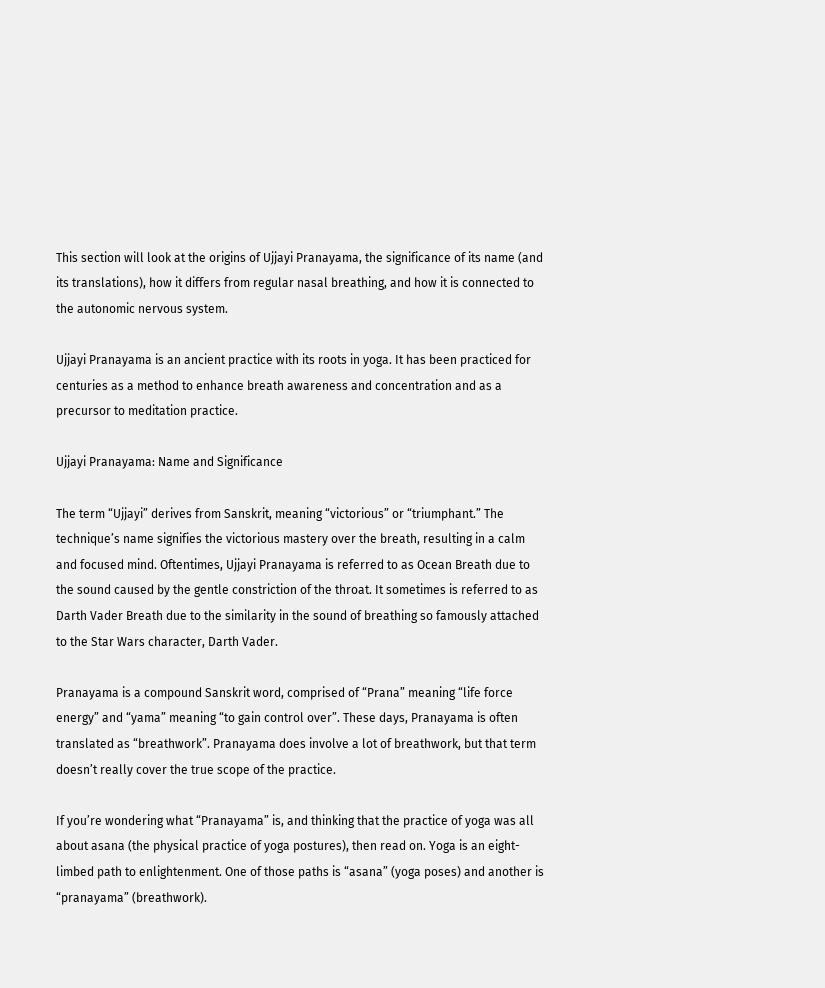This section will look at the origins of Ujjayi Pranayama, the significance of its name (and its translations), how it differs from regular nasal breathing, and how it is connected to the autonomic nervous system.

Ujjayi Pranayama is an ancient practice with its roots in yoga. It has been practiced for centuries as a method to enhance breath awareness and concentration and as a precursor to meditation practice.

Ujjayi Pranayama: Name and Significance

The term “Ujjayi” derives from Sanskrit, meaning “victorious” or “triumphant.” The technique’s name signifies the victorious mastery over the breath, resulting in a calm and focused mind. Oftentimes, Ujjayi Pranayama is referred to as Ocean Breath due to the sound caused by the gentle constriction of the throat. It sometimes is referred to as Darth Vader Breath due to the similarity in the sound of breathing so famously attached to the Star Wars character, Darth Vader.

Pranayama is a compound Sanskrit word, comprised of “Prana” meaning “life force energy” and “yama” meaning “to gain control over”. These days, Pranayama is often translated as “breathwork”. Pranayama does involve a lot of breathwork, but that term doesn’t really cover the true scope of the practice.

If you’re wondering what “Pranayama” is, and thinking that the practice of yoga was all about asana (the physical practice of yoga postures), then read on. Yoga is an eight-limbed path to enlightenment. One of those paths is “asana” (yoga poses) and another is “pranayama” (breathwork).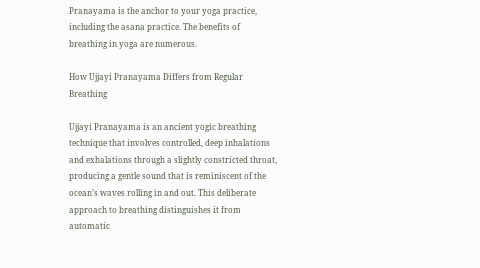Pranayama is the anchor to your yoga practice, including the asana practice. The benefits of breathing in yoga are numerous.

How Ujjayi Pranayama Differs from Regular Breathing

Ujjayi Pranayama is an ancient yogic breathing technique that involves controlled, deep inhalations and exhalations through a slightly constricted throat, producing a gentle sound that is reminiscent of the ocean’s waves rolling in and out. This deliberate approach to breathing distinguishes it from automatic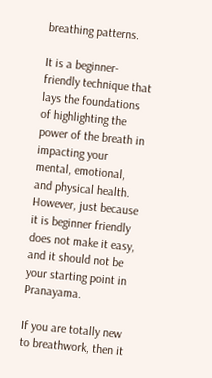breathing patterns.

It is a beginner-friendly technique that lays the foundations of highlighting the power of the breath in impacting your mental, emotional, and physical health. However, just because it is beginner friendly does not make it easy, and it should not be your starting point in Pranayama.

If you are totally new to breathwork, then it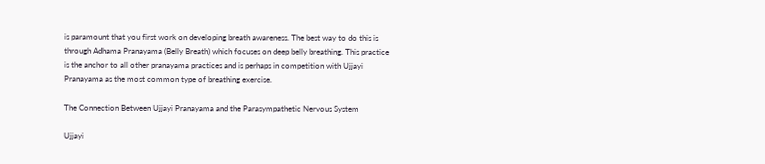is paramount that you first work on developing breath awareness. The best way to do this is through Adhama Pranayama (Belly Breath) which focuses on deep belly breathing. This practice is the anchor to all other pranayama practices and is perhaps in competition with Ujjayi Pranayama as the most common type of breathing exercise.

The Connection Between Ujjayi Pranayama and the Parasympathetic Nervous System

Ujjayi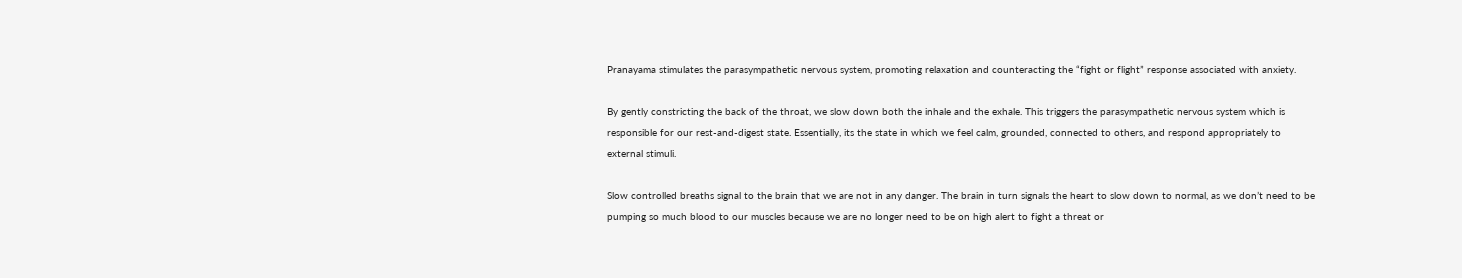Pranayama stimulates the parasympathetic nervous system, promoting relaxation and counteracting the “fight or flight” response associated with anxiety.

By gently constricting the back of the throat, we slow down both the inhale and the exhale. This triggers the parasympathetic nervous system which is responsible for our rest-and-digest state. Essentially, its the state in which we feel calm, grounded, connected to others, and respond appropriately to external stimuli.

Slow controlled breaths signal to the brain that we are not in any danger. The brain in turn signals the heart to slow down to normal, as we don’t need to be pumping so much blood to our muscles because we are no longer need to be on high alert to fight a threat or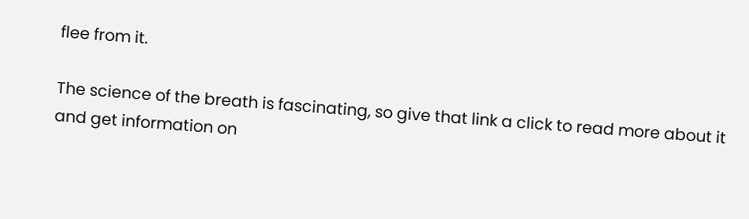flee from it.

The science of the breath is fascinating, so give that link a click to read more about it and get information on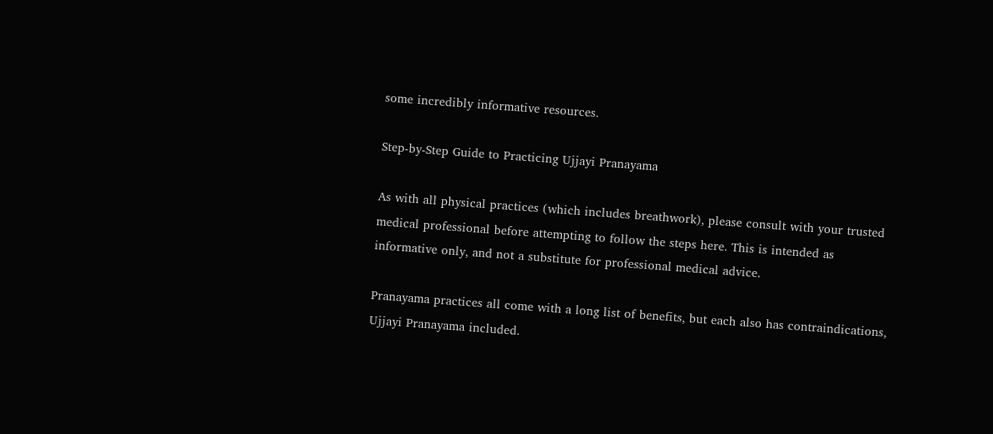some incredibly informative resources.

Step-by-Step Guide to Practicing Ujjayi Pranayama

As with all physical practices (which includes breathwork), please consult with your trusted medical professional before attempting to follow the steps here. This is intended as informative only, and not a substitute for professional medical advice.

Pranayama practices all come with a long list of benefits, but each also has contraindications, Ujjayi Pranayama included.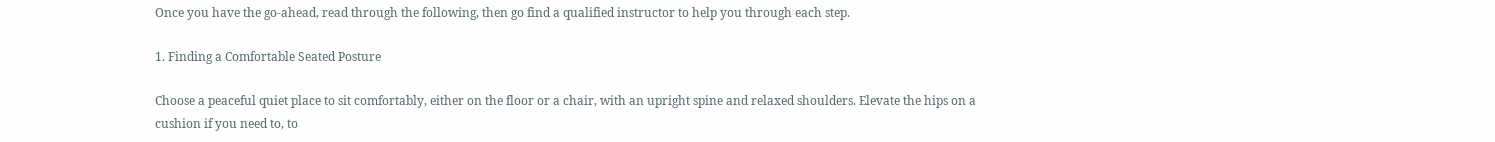Once you have the go-ahead, read through the following, then go find a qualified instructor to help you through each step.

1. Finding a Comfortable Seated Posture

Choose a peaceful quiet place to sit comfortably, either on the floor or a chair, with an upright spine and relaxed shoulders. Elevate the hips on a cushion if you need to, to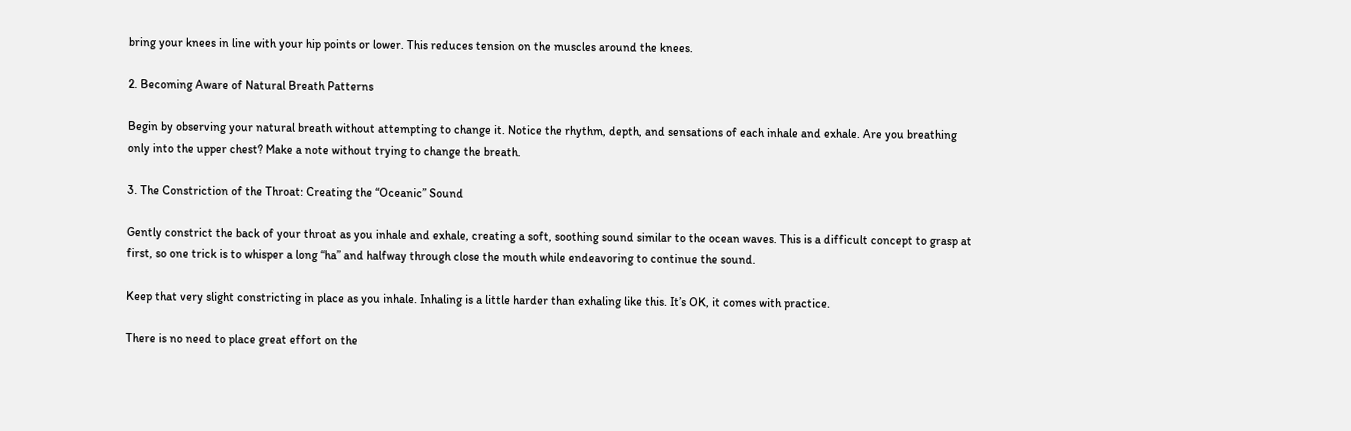bring your knees in line with your hip points or lower. This reduces tension on the muscles around the knees.

2. Becoming Aware of Natural Breath Patterns

Begin by observing your natural breath without attempting to change it. Notice the rhythm, depth, and sensations of each inhale and exhale. Are you breathing only into the upper chest? Make a note without trying to change the breath.

3. The Constriction of the Throat: Creating the “Oceanic” Sound

Gently constrict the back of your throat as you inhale and exhale, creating a soft, soothing sound similar to the ocean waves. This is a difficult concept to grasp at first, so one trick is to whisper a long “ha” and halfway through close the mouth while endeavoring to continue the sound.

Keep that very slight constricting in place as you inhale. Inhaling is a little harder than exhaling like this. It’s OK, it comes with practice.

There is no need to place great effort on the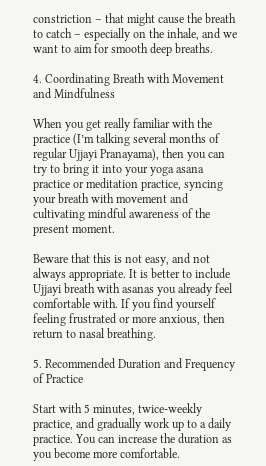constriction – that might cause the breath to catch – especially on the inhale, and we want to aim for smooth deep breaths.

4. Coordinating Breath with Movement and Mindfulness

When you get really familiar with the practice (I’m talking several months of regular Ujjayi Pranayama), then you can try to bring it into your yoga asana practice or meditation practice, syncing your breath with movement and cultivating mindful awareness of the present moment.

Beware that this is not easy, and not always appropriate. It is better to include Ujjayi breath with asanas you already feel comfortable with. If you find yourself feeling frustrated or more anxious, then return to nasal breathing.

5. Recommended Duration and Frequency of Practice

Start with 5 minutes, twice-weekly practice, and gradually work up to a daily practice. You can increase the duration as you become more comfortable.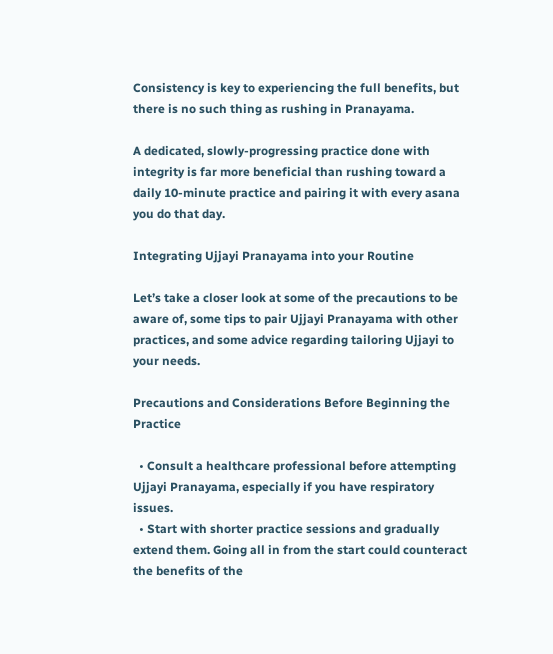Consistency is key to experiencing the full benefits, but there is no such thing as rushing in Pranayama.

A dedicated, slowly-progressing practice done with integrity is far more beneficial than rushing toward a daily 10-minute practice and pairing it with every asana you do that day.

Integrating Ujjayi Pranayama into your Routine

Let’s take a closer look at some of the precautions to be aware of, some tips to pair Ujjayi Pranayama with other practices, and some advice regarding tailoring Ujjayi to your needs.

Precautions and Considerations Before Beginning the Practice

  • Consult a healthcare professional before attempting Ujjayi Pranayama, especially if you have respiratory issues.
  • Start with shorter practice sessions and gradually extend them. Going all in from the start could counteract the benefits of the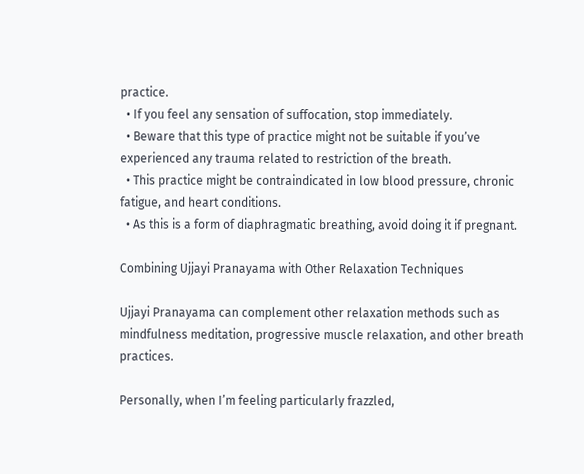practice.
  • If you feel any sensation of suffocation, stop immediately.
  • Beware that this type of practice might not be suitable if you’ve experienced any trauma related to restriction of the breath.
  • This practice might be contraindicated in low blood pressure, chronic fatigue, and heart conditions.
  • As this is a form of diaphragmatic breathing, avoid doing it if pregnant.

Combining Ujjayi Pranayama with Other Relaxation Techniques

Ujjayi Pranayama can complement other relaxation methods such as mindfulness meditation, progressive muscle relaxation, and other breath practices.

Personally, when I’m feeling particularly frazzled,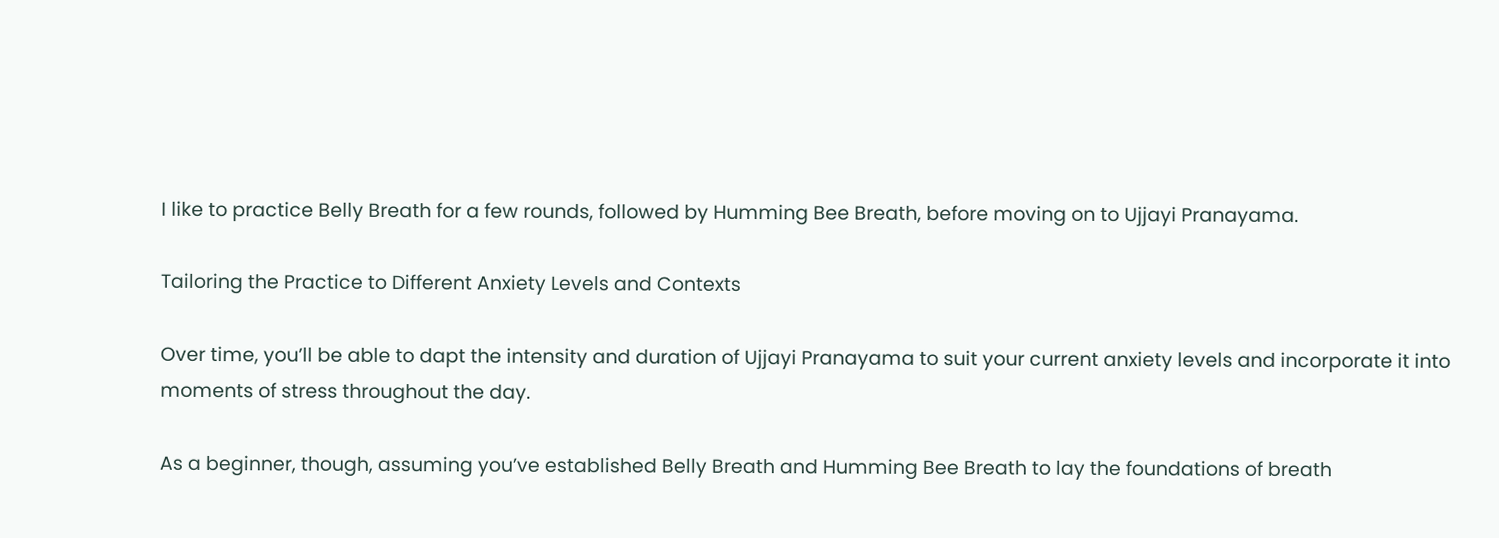I like to practice Belly Breath for a few rounds, followed by Humming Bee Breath, before moving on to Ujjayi Pranayama.

Tailoring the Practice to Different Anxiety Levels and Contexts

Over time, you’ll be able to dapt the intensity and duration of Ujjayi Pranayama to suit your current anxiety levels and incorporate it into moments of stress throughout the day.

As a beginner, though, assuming you’ve established Belly Breath and Humming Bee Breath to lay the foundations of breath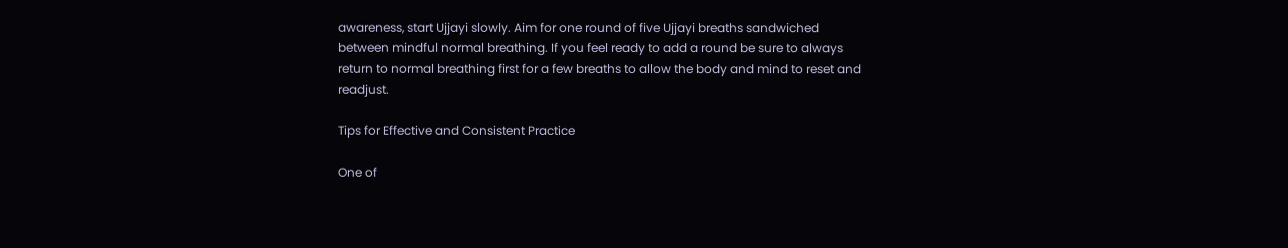awareness, start Ujjayi slowly. Aim for one round of five Ujjayi breaths sandwiched between mindful normal breathing. If you feel ready to add a round be sure to always return to normal breathing first for a few breaths to allow the body and mind to reset and readjust.

Tips for Effective and Consistent Practice

One of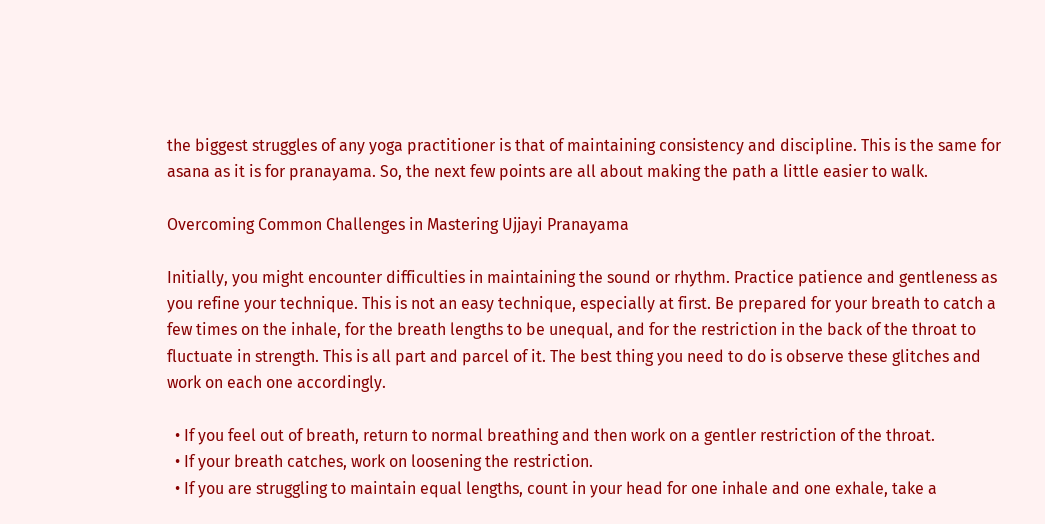the biggest struggles of any yoga practitioner is that of maintaining consistency and discipline. This is the same for asana as it is for pranayama. So, the next few points are all about making the path a little easier to walk.

Overcoming Common Challenges in Mastering Ujjayi Pranayama

Initially, you might encounter difficulties in maintaining the sound or rhythm. Practice patience and gentleness as you refine your technique. This is not an easy technique, especially at first. Be prepared for your breath to catch a few times on the inhale, for the breath lengths to be unequal, and for the restriction in the back of the throat to fluctuate in strength. This is all part and parcel of it. The best thing you need to do is observe these glitches and work on each one accordingly.

  • If you feel out of breath, return to normal breathing and then work on a gentler restriction of the throat.
  • If your breath catches, work on loosening the restriction.
  • If you are struggling to maintain equal lengths, count in your head for one inhale and one exhale, take a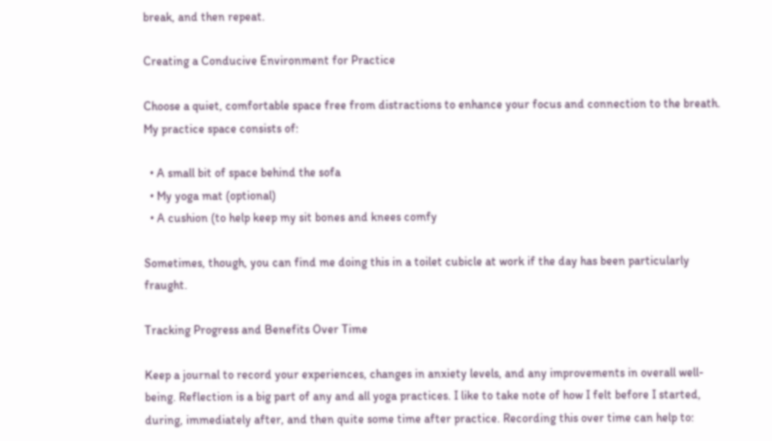break, and then repeat.

Creating a Conducive Environment for Practice

Choose a quiet, comfortable space free from distractions to enhance your focus and connection to the breath. My practice space consists of:

  • A small bit of space behind the sofa
  • My yoga mat (optional)
  • A cushion (to help keep my sit bones and knees comfy

Sometimes, though, you can find me doing this in a toilet cubicle at work if the day has been particularly fraught.

Tracking Progress and Benefits Over Time

Keep a journal to record your experiences, changes in anxiety levels, and any improvements in overall well-being. Reflection is a big part of any and all yoga practices. I like to take note of how I felt before I started, during, immediately after, and then quite some time after practice. Recording this over time can help to: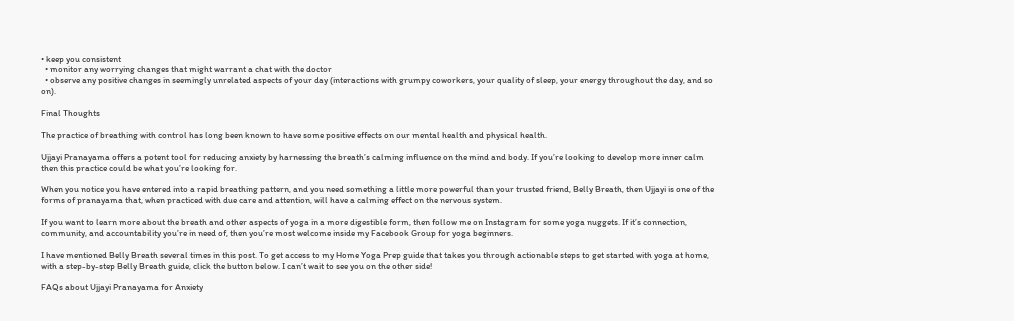• keep you consistent
  • monitor any worrying changes that might warrant a chat with the doctor
  • observe any positive changes in seemingly unrelated aspects of your day (interactions with grumpy coworkers, your quality of sleep, your energy throughout the day, and so on).

Final Thoughts

The practice of breathing with control has long been known to have some positive effects on our mental health and physical health.

Ujjayi Pranayama offers a potent tool for reducing anxiety by harnessing the breath’s calming influence on the mind and body. If you’re looking to develop more inner calm then this practice could be what you’re looking for.

When you notice you have entered into a rapid breathing pattern, and you need something a little more powerful than your trusted friend, Belly Breath, then Ujjayi is one of the forms of pranayama that, when practiced with due care and attention, will have a calming effect on the nervous system.

If you want to learn more about the breath and other aspects of yoga in a more digestible form, then follow me on Instagram for some yoga nuggets. If it’s connection, community, and accountability you’re in need of, then you’re most welcome inside my Facebook Group for yoga beginners.

I have mentioned Belly Breath several times in this post. To get access to my Home Yoga Prep guide that takes you through actionable steps to get started with yoga at home, with a step-by-step Belly Breath guide, click the button below. I can’t wait to see you on the other side!

FAQs about Ujjayi Pranayama for Anxiety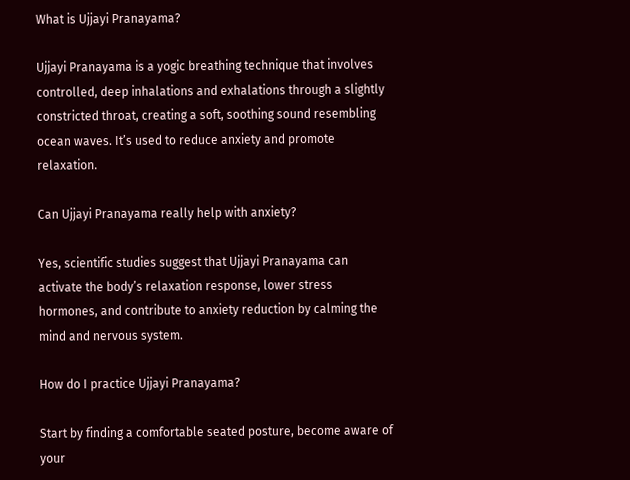What is Ujjayi Pranayama?

Ujjayi Pranayama is a yogic breathing technique that involves controlled, deep inhalations and exhalations through a slightly constricted throat, creating a soft, soothing sound resembling ocean waves. It’s used to reduce anxiety and promote relaxation.

Can Ujjayi Pranayama really help with anxiety?

Yes, scientific studies suggest that Ujjayi Pranayama can activate the body’s relaxation response, lower stress hormones, and contribute to anxiety reduction by calming the mind and nervous system.

How do I practice Ujjayi Pranayama?

Start by finding a comfortable seated posture, become aware of your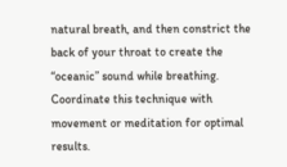natural breath, and then constrict the back of your throat to create the “oceanic” sound while breathing. Coordinate this technique with movement or meditation for optimal results.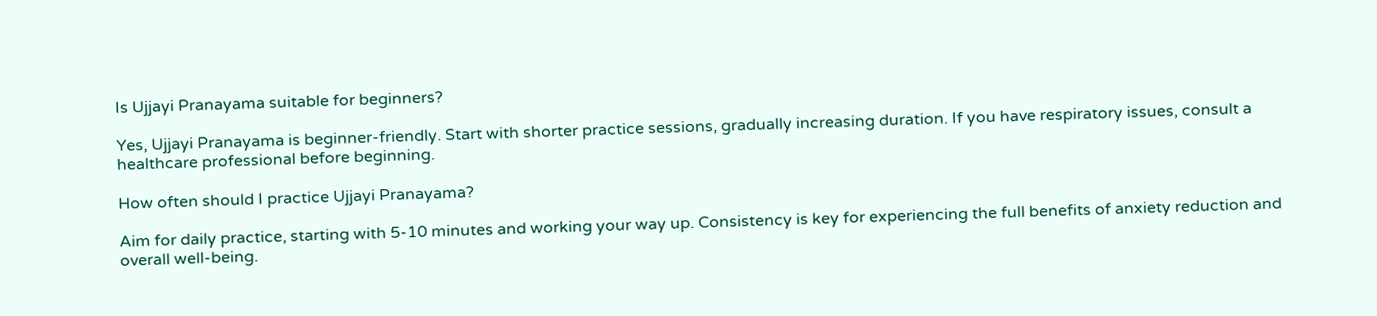Is Ujjayi Pranayama suitable for beginners?

Yes, Ujjayi Pranayama is beginner-friendly. Start with shorter practice sessions, gradually increasing duration. If you have respiratory issues, consult a healthcare professional before beginning.

How often should I practice Ujjayi Pranayama?

Aim for daily practice, starting with 5-10 minutes and working your way up. Consistency is key for experiencing the full benefits of anxiety reduction and overall well-being.